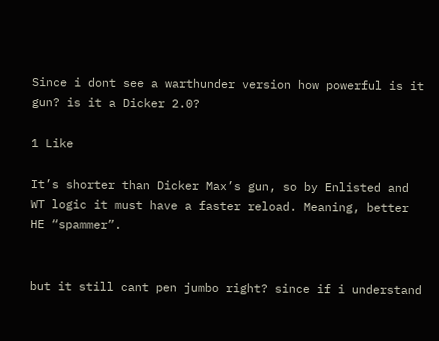Since i dont see a warthunder version how powerful is it gun? is it a Dicker 2.0?

1 Like

It’s shorter than Dicker Max’s gun, so by Enlisted and WT logic it must have a faster reload. Meaning, better HE “spammer”.


but it still cant pen jumbo right? since if i understand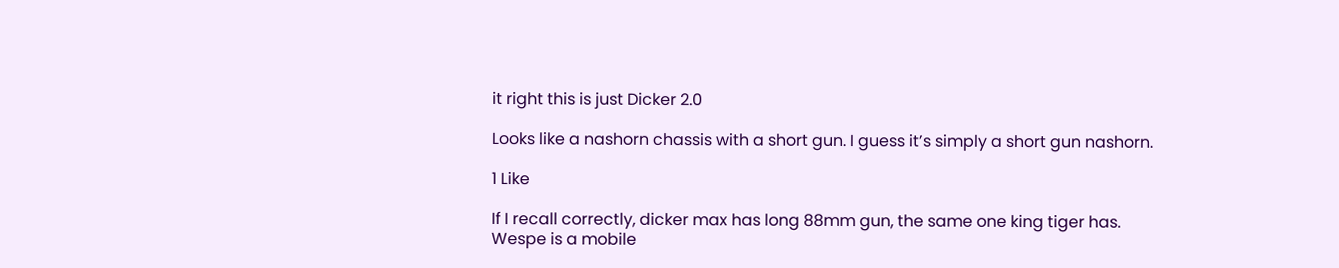it right this is just Dicker 2.0

Looks like a nashorn chassis with a short gun. I guess it’s simply a short gun nashorn.

1 Like

If I recall correctly, dicker max has long 88mm gun, the same one king tiger has.
Wespe is a mobile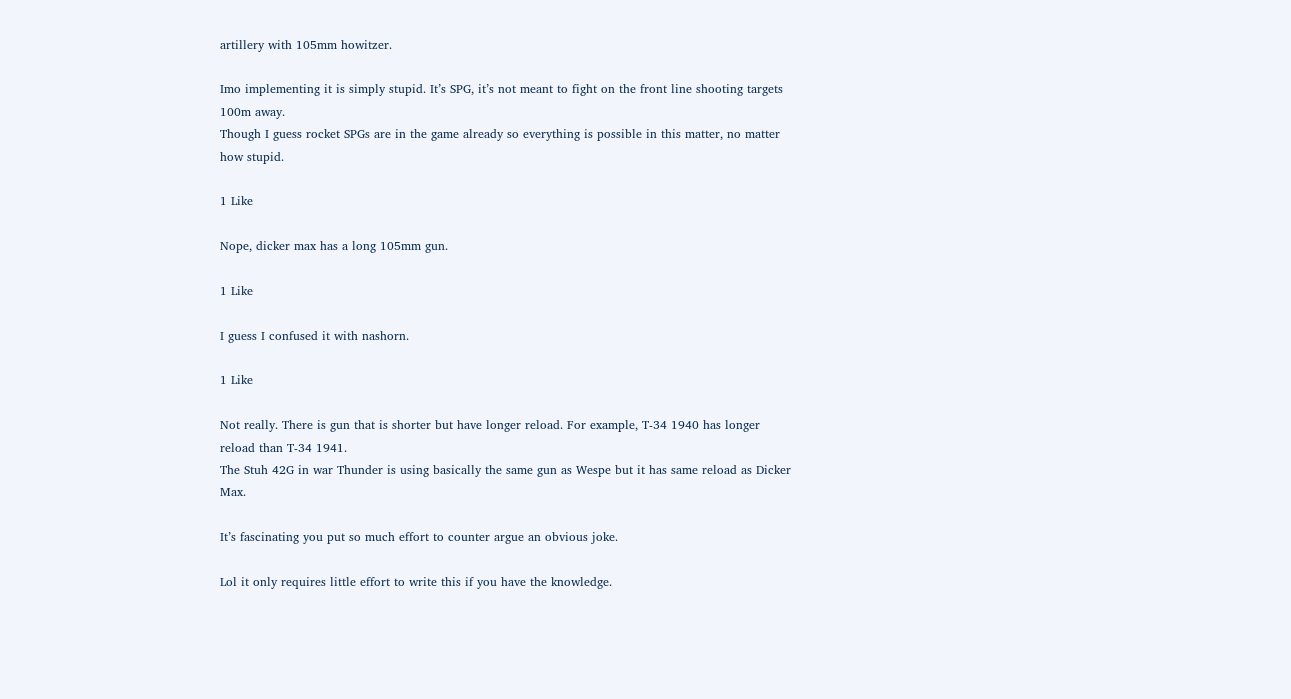artillery with 105mm howitzer.

Imo implementing it is simply stupid. It’s SPG, it’s not meant to fight on the front line shooting targets 100m away.
Though I guess rocket SPGs are in the game already so everything is possible in this matter, no matter how stupid.

1 Like

Nope, dicker max has a long 105mm gun.

1 Like

I guess I confused it with nashorn.

1 Like

Not really. There is gun that is shorter but have longer reload. For example, T-34 1940 has longer reload than T-34 1941.
The Stuh 42G in war Thunder is using basically the same gun as Wespe but it has same reload as Dicker Max.

It’s fascinating you put so much effort to counter argue an obvious joke.

Lol it only requires little effort to write this if you have the knowledge.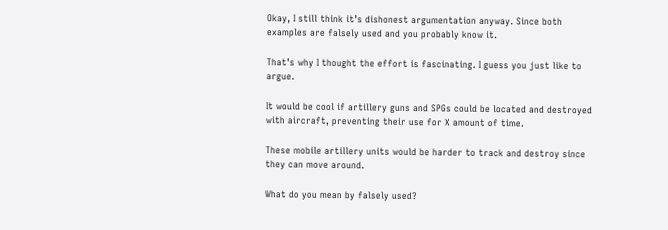Okay, I still think it’s dishonest argumentation anyway. Since both examples are falsely used and you probably know it.

That’s why I thought the effort is fascinating. I guess you just like to argue.

It would be cool if artillery guns and SPGs could be located and destroyed with aircraft, preventing their use for X amount of time.

These mobile artillery units would be harder to track and destroy since they can move around.

What do you mean by falsely used?